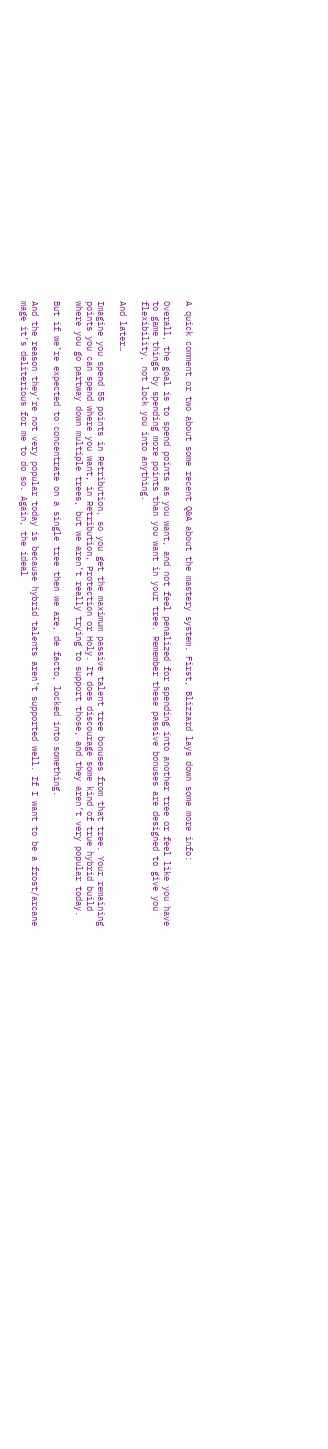A quick comment or two about some recent Q&A about the mastery system. First, Blizzard lays down some more info:

Overall, the goal is to spend points as you want, and not feel penalized for spending into another tree or feel like you have to game things by spending more points than you want in your tree. Remember these passive bonuses are designed to give you flexibility, not lock you into anything.

And later…

Imagine you spend 55 points in Retribution, so you get the maximum passive talent tree bonuses from that tree. Your remaining points you can spend where you want, in Retribution, Protection or Holy. It does discourage some kind of true hybrid build where you go partway down multiple trees, but we aren’t really trying to support those, and they aren’t very popular today.

But if we’re expected to concentrate on a single tree then we are, de facto, locked into something.

And the reason they’re not very popular today is because hybrid talents aren’t supported well. If I want to be a frost/arcane mage it’s deliterious for me to do so. Again, the ideal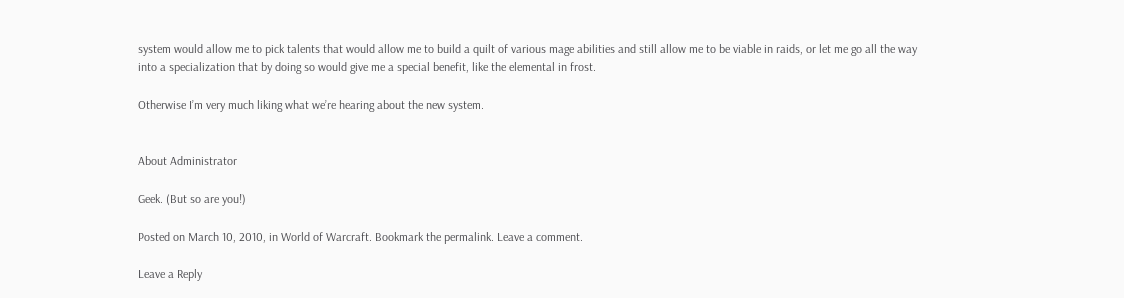system would allow me to pick talents that would allow me to build a quilt of various mage abilities and still allow me to be viable in raids, or let me go all the way into a specialization that by doing so would give me a special benefit, like the elemental in frost.

Otherwise I’m very much liking what we’re hearing about the new system.


About Administrator

Geek. (But so are you!)

Posted on March 10, 2010, in World of Warcraft. Bookmark the permalink. Leave a comment.

Leave a Reply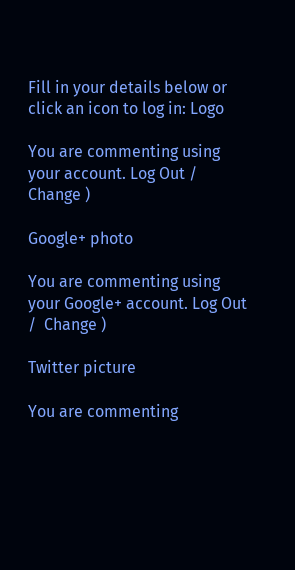Fill in your details below or click an icon to log in: Logo

You are commenting using your account. Log Out /  Change )

Google+ photo

You are commenting using your Google+ account. Log Out /  Change )

Twitter picture

You are commenting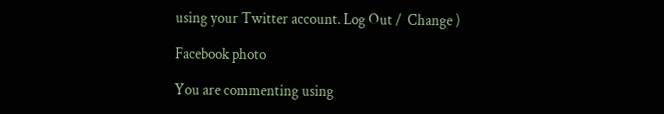using your Twitter account. Log Out /  Change )

Facebook photo

You are commenting using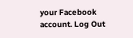your Facebook account. Log Out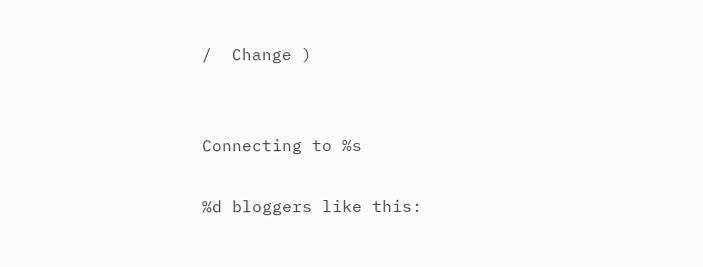/  Change )


Connecting to %s

%d bloggers like this: